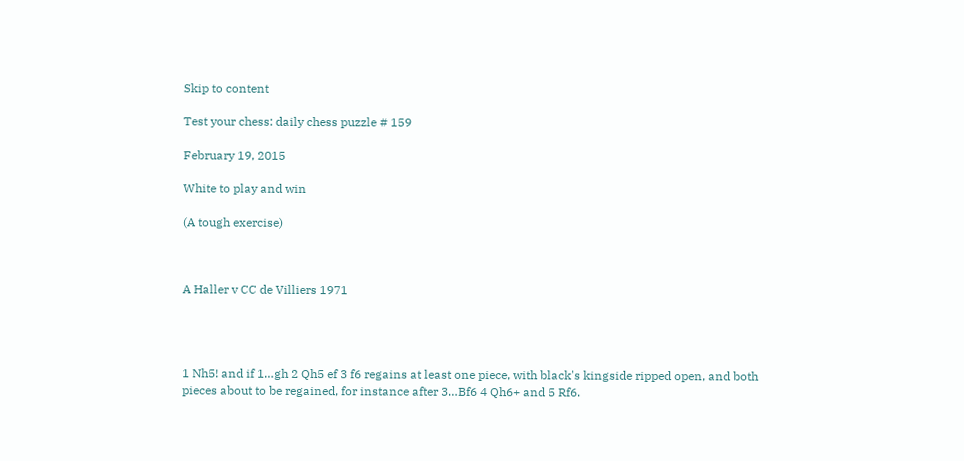Skip to content

Test your chess: daily chess puzzle # 159

February 19, 2015

White to play and win

(A tough exercise)



A Haller v CC de Villiers 1971




1 Nh5! and if 1…gh 2 Qh5 ef 3 f6 regains at least one piece, with black's kingside ripped open, and both pieces about to be regained, for instance after 3…Bf6 4 Qh6+ and 5 Rf6.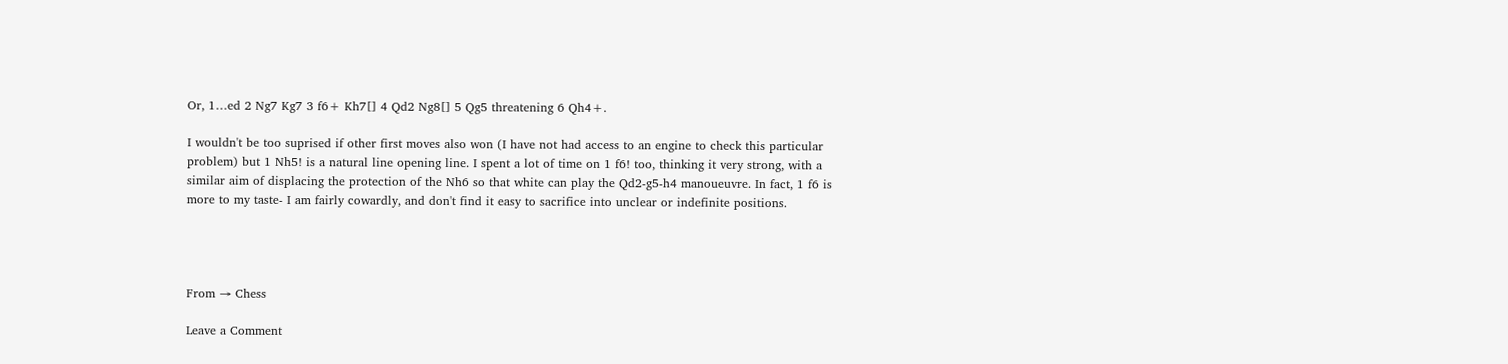Or, 1…ed 2 Ng7 Kg7 3 f6+ Kh7[] 4 Qd2 Ng8[] 5 Qg5 threatening 6 Qh4+.

I wouldn't be too suprised if other first moves also won (I have not had access to an engine to check this particular problem) but 1 Nh5! is a natural line opening line. I spent a lot of time on 1 f6! too, thinking it very strong, with a similar aim of displacing the protection of the Nh6 so that white can play the Qd2-g5-h4 manoueuvre. In fact, 1 f6 is more to my taste- I am fairly cowardly, and don't find it easy to sacrifice into unclear or indefinite positions.




From → Chess

Leave a Comment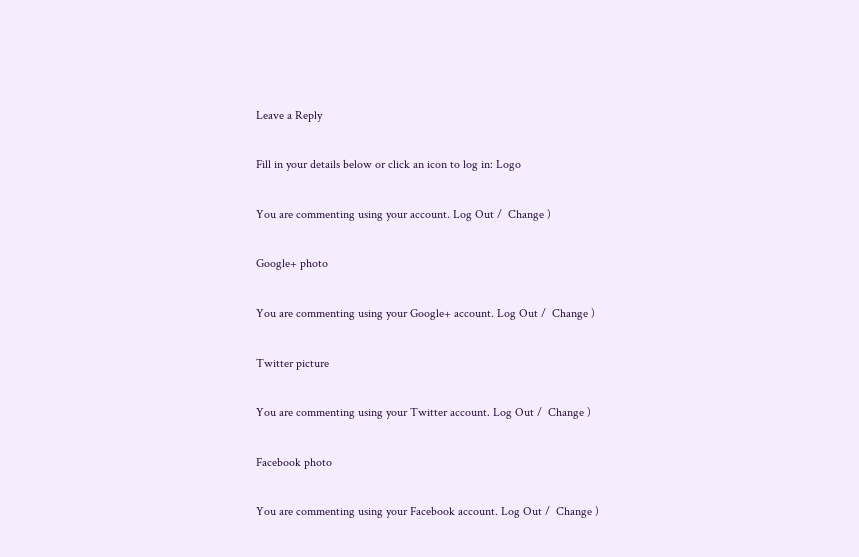Leave a Reply

Fill in your details below or click an icon to log in: Logo

You are commenting using your account. Log Out /  Change )

Google+ photo

You are commenting using your Google+ account. Log Out /  Change )

Twitter picture

You are commenting using your Twitter account. Log Out /  Change )

Facebook photo

You are commenting using your Facebook account. Log Out /  Change )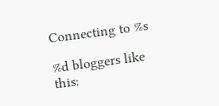Connecting to %s

%d bloggers like this: